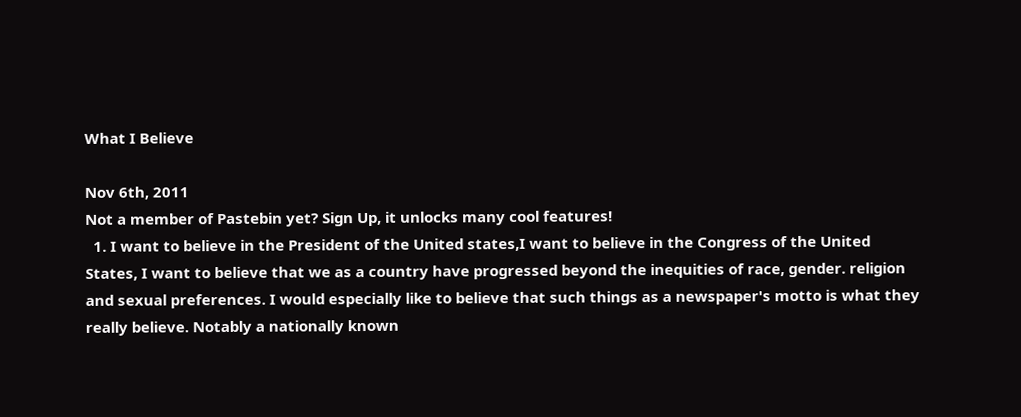What I Believe

Nov 6th, 2011
Not a member of Pastebin yet? Sign Up, it unlocks many cool features!
  1. I want to believe in the President of the United states,I want to believe in the Congress of the United States, I want to believe that we as a country have progressed beyond the inequities of race, gender. religion and sexual preferences. I would especially like to believe that such things as a newspaper's motto is what they really believe. Notably a nationally known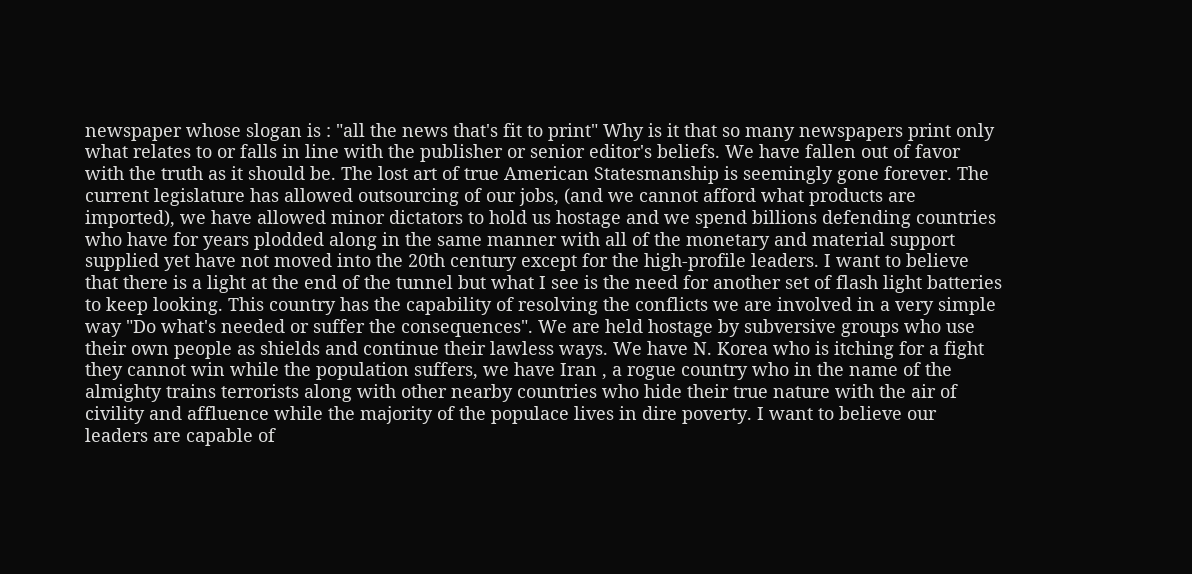newspaper whose slogan is : "all the news that's fit to print" Why is it that so many newspapers print only what relates to or falls in line with the publisher or senior editor's beliefs. We have fallen out of favor with the truth as it should be. The lost art of true American Statesmanship is seemingly gone forever. The current legislature has allowed outsourcing of our jobs, (and we cannot afford what products are imported), we have allowed minor dictators to hold us hostage and we spend billions defending countries who have for years plodded along in the same manner with all of the monetary and material support supplied yet have not moved into the 20th century except for the high-profile leaders. I want to believe that there is a light at the end of the tunnel but what I see is the need for another set of flash light batteries to keep looking. This country has the capability of resolving the conflicts we are involved in a very simple way "Do what's needed or suffer the consequences". We are held hostage by subversive groups who use their own people as shields and continue their lawless ways. We have N. Korea who is itching for a fight they cannot win while the population suffers, we have Iran , a rogue country who in the name of the almighty trains terrorists along with other nearby countries who hide their true nature with the air of civility and affluence while the majority of the populace lives in dire poverty. I want to believe our leaders are capable of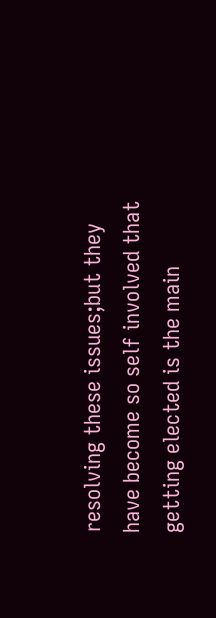resolving these issues;but they have become so self involved that getting elected is the main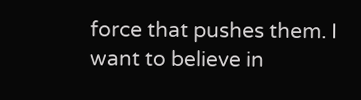force that pushes them. I want to believe in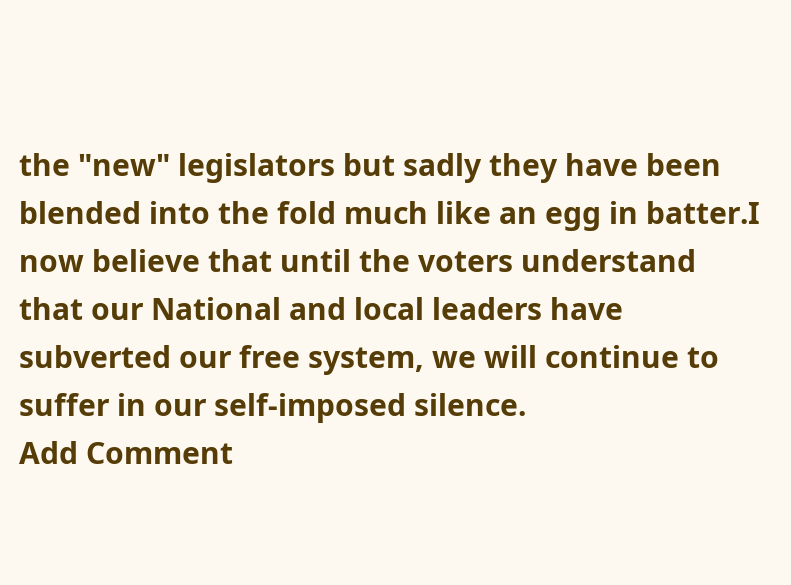the "new" legislators but sadly they have been blended into the fold much like an egg in batter.I now believe that until the voters understand that our National and local leaders have subverted our free system, we will continue to suffer in our self-imposed silence.
Add Comment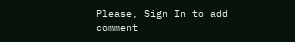Please, Sign In to add comment